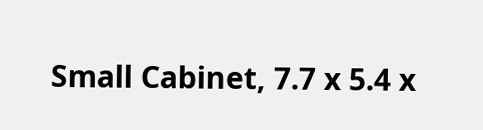Small Cabinet, 7.7 x 5.4 x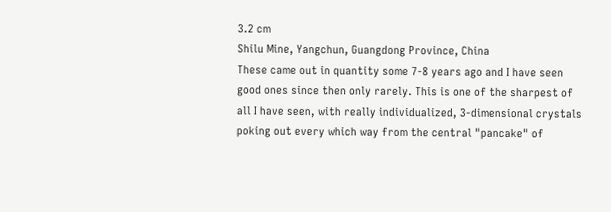3.2 cm
Shilu Mine, Yangchun, Guangdong Province, China
These came out in quantity some 7-8 years ago and I have seen good ones since then only rarely. This is one of the sharpest of all I have seen, with really individualized, 3-dimensional crystals poking out every which way from the central "pancake" of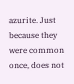azurite. Just because they were common once, does not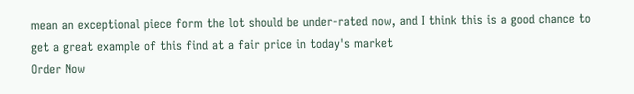mean an exceptional piece form the lot should be under-rated now, and I think this is a good chance to get a great example of this find at a fair price in today's market
Order Now